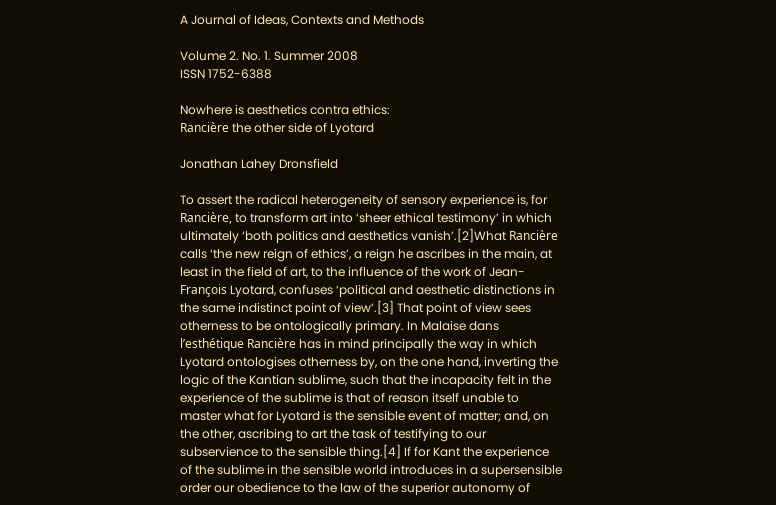A Journal of Ideas, Contexts and Methods

Volume 2. No. 1. Summer 2008
ISSN 1752-6388

Nowhere is aesthetics contra ethics:
Rancière the other side of Lyotard

Jonathan Lahey Dronsfield

To assert the radical heterogeneity of sensory experience is, for Rancière, to transform art into ‘sheer ethical testimony’ in which ultimately ‘both politics and aesthetics vanish’.[2]What Rancière calls ‘the new reign of ethics’, a reign he ascribes in the main, at least in the field of art, to the influence of the work of Jean-François Lyotard, confuses ‘political and aesthetic distinctions in the same indistinct point of view’.[3] That point of view sees otherness to be ontologically primary. In Malaise dans l’esthétique Rancière has in mind principally the way in which Lyotard ontologises otherness by, on the one hand, inverting the logic of the Kantian sublime, such that the incapacity felt in the experience of the sublime is that of reason itself unable to master what for Lyotard is the sensible event of matter; and, on the other, ascribing to art the task of testifying to our subservience to the sensible thing.[4] If for Kant the experience of the sublime in the sensible world introduces in a supersensible order our obedience to the law of the superior autonomy of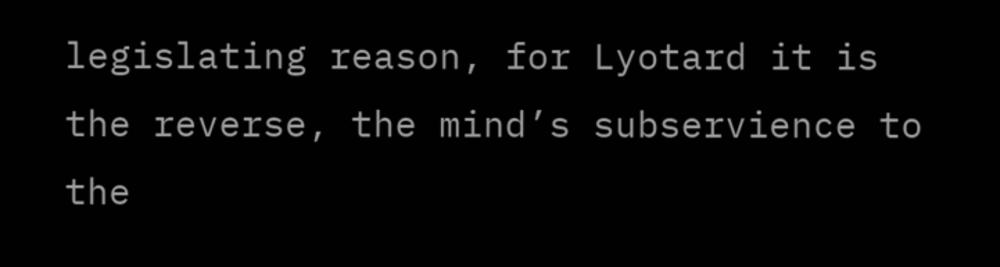legislating reason, for Lyotard it is the reverse, the mind’s subservience to the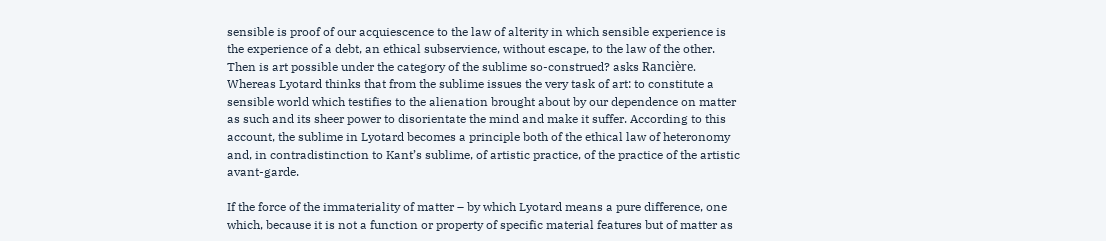sensible is proof of our acquiescence to the law of alterity in which sensible experience is the experience of a debt, an ethical subservience, without escape, to the law of the other. Then is art possible under the category of the sublime so-construed? asks Rancière. Whereas Lyotard thinks that from the sublime issues the very task of art: to constitute a sensible world which testifies to the alienation brought about by our dependence on matter as such and its sheer power to disorientate the mind and make it suffer. According to this account, the sublime in Lyotard becomes a principle both of the ethical law of heteronomy and, in contradistinction to Kant’s sublime, of artistic practice, of the practice of the artistic avant-garde.

If the force of the immateriality of matter – by which Lyotard means a pure difference, one which, because it is not a function or property of specific material features but of matter as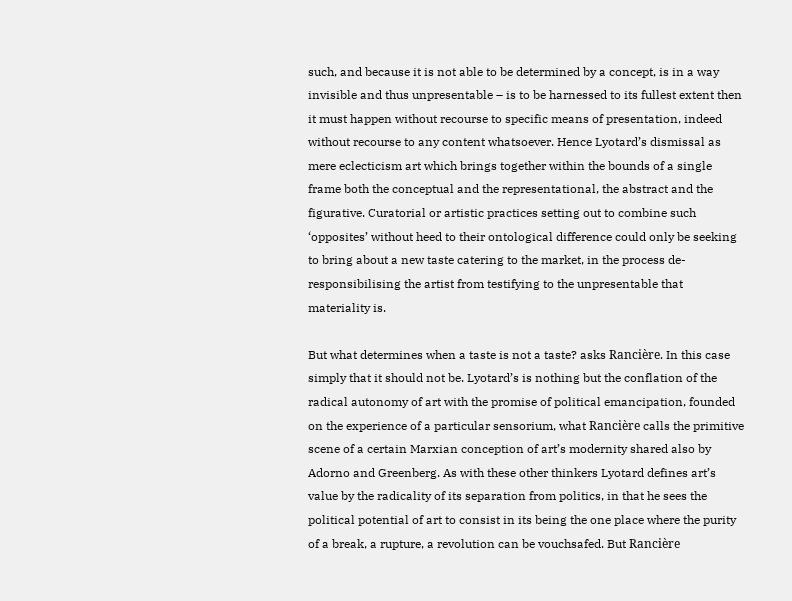such, and because it is not able to be determined by a concept, is in a way invisible and thus unpresentable – is to be harnessed to its fullest extent then it must happen without recourse to specific means of presentation, indeed without recourse to any content whatsoever. Hence Lyotard’s dismissal as mere eclecticism art which brings together within the bounds of a single frame both the conceptual and the representational, the abstract and the figurative. Curatorial or artistic practices setting out to combine such ‘opposites’ without heed to their ontological difference could only be seeking to bring about a new taste catering to the market, in the process de-responsibilising the artist from testifying to the unpresentable that materiality is.

But what determines when a taste is not a taste? asks Rancière. In this case simply that it should not be. Lyotard’s is nothing but the conflation of the radical autonomy of art with the promise of political emancipation, founded on the experience of a particular sensorium, what Rancière calls the primitive scene of a certain Marxian conception of art’s modernity shared also by Adorno and Greenberg. As with these other thinkers Lyotard defines art’s value by the radicality of its separation from politics, in that he sees the political potential of art to consist in its being the one place where the purity of a break, a rupture, a revolution can be vouchsafed. But Rancière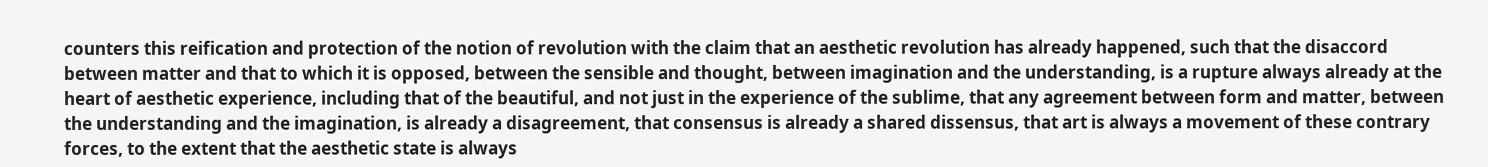counters this reification and protection of the notion of revolution with the claim that an aesthetic revolution has already happened, such that the disaccord between matter and that to which it is opposed, between the sensible and thought, between imagination and the understanding, is a rupture always already at the heart of aesthetic experience, including that of the beautiful, and not just in the experience of the sublime, that any agreement between form and matter, between the understanding and the imagination, is already a disagreement, that consensus is already a shared dissensus, that art is always a movement of these contrary forces, to the extent that the aesthetic state is always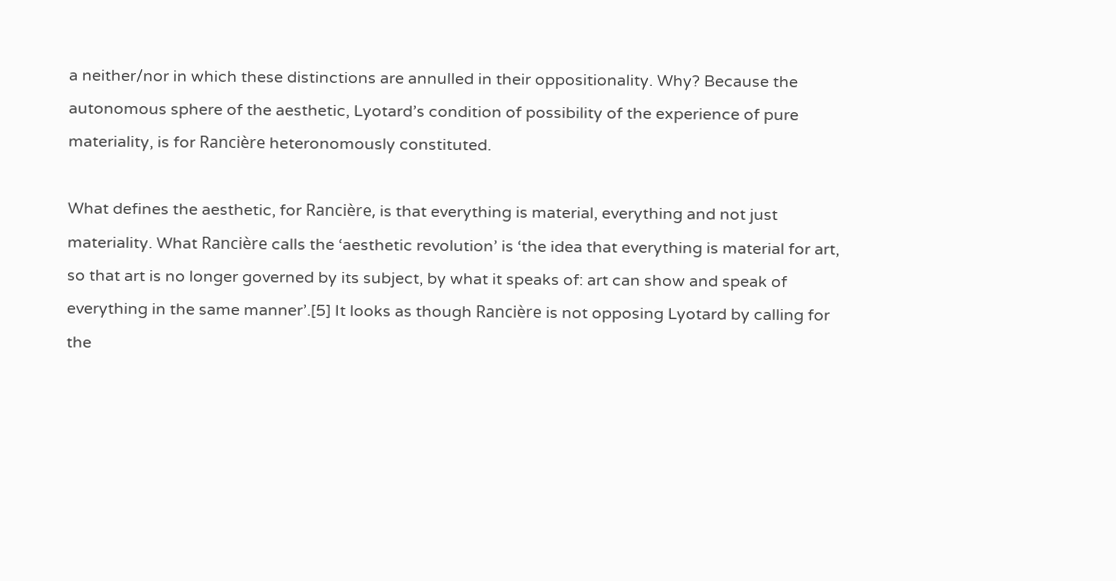a neither/nor in which these distinctions are annulled in their oppositionality. Why? Because the autonomous sphere of the aesthetic, Lyotard’s condition of possibility of the experience of pure materiality, is for Rancière heteronomously constituted.

What defines the aesthetic, for Rancière, is that everything is material, everything and not just materiality. What Rancière calls the ‘aesthetic revolution’ is ‘the idea that everything is material for art, so that art is no longer governed by its subject, by what it speaks of: art can show and speak of everything in the same manner’.[5] It looks as though Rancière is not opposing Lyotard by calling for the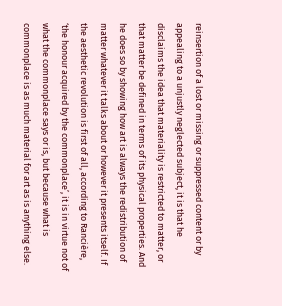reinsertion of a lost or missing or suppressed content or by appealing to a unjustly neglected subject, it is that he disclaims the idea that materiality is restricted to matter, or that matter be defined in terms of its physical properties. And he does so by showing how art is always the redistribution of matter whatever it talks about or however it presents itself. If the aesthetic revolution is first of all, according to Rancière, ‘the honour acquired by the commonplace’, it is in virtue not of what the commonplace says or is, but because what is commonplace is as much material for art as is anything else.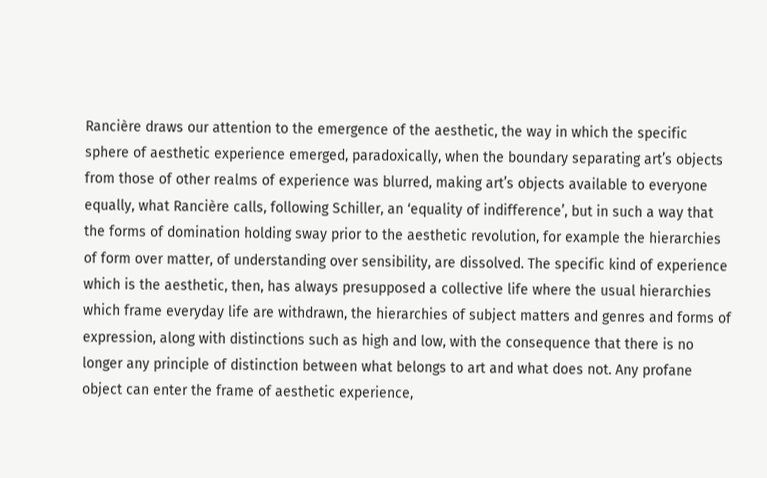Rancière draws our attention to the emergence of the aesthetic, the way in which the specific sphere of aesthetic experience emerged, paradoxically, when the boundary separating art’s objects from those of other realms of experience was blurred, making art’s objects available to everyone equally, what Rancière calls, following Schiller, an ‘equality of indifference’, but in such a way that the forms of domination holding sway prior to the aesthetic revolution, for example the hierarchies of form over matter, of understanding over sensibility, are dissolved. The specific kind of experience which is the aesthetic, then, has always presupposed a collective life where the usual hierarchies which frame everyday life are withdrawn, the hierarchies of subject matters and genres and forms of expression, along with distinctions such as high and low, with the consequence that there is no longer any principle of distinction between what belongs to art and what does not. Any profane object can enter the frame of aesthetic experience,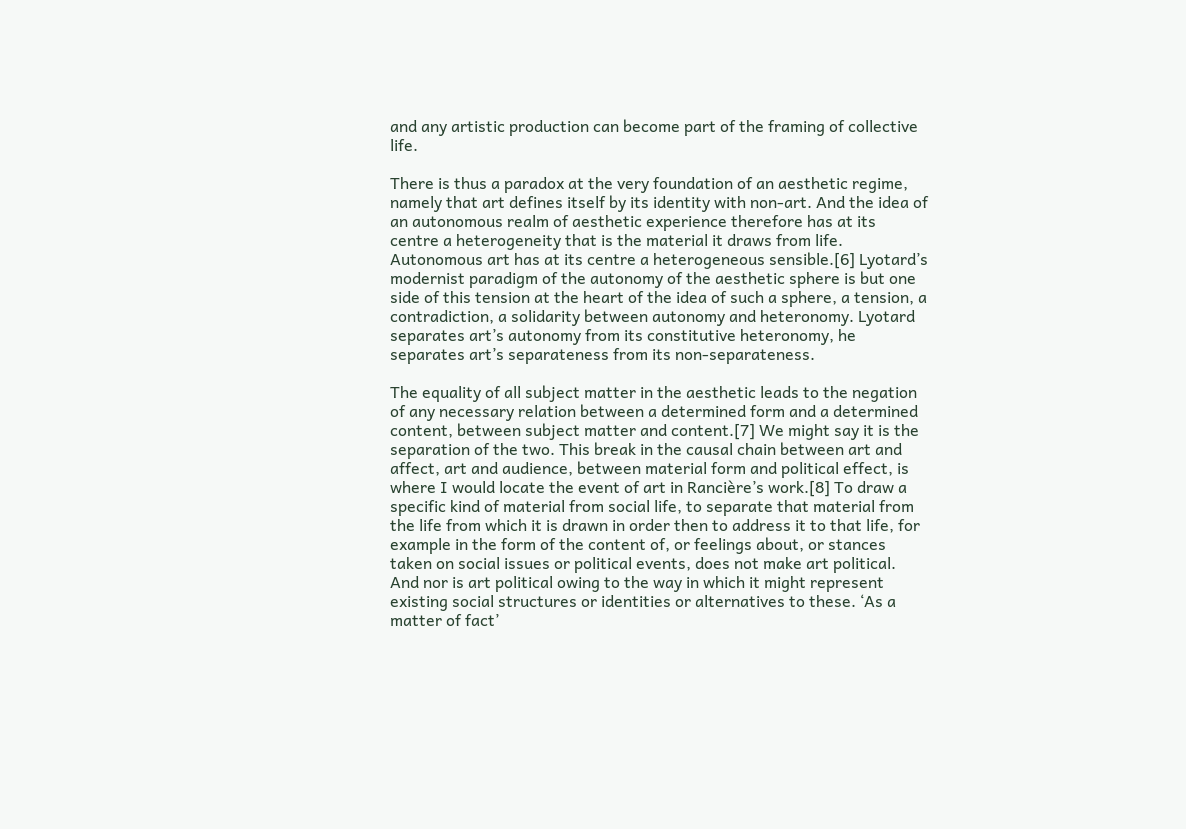and any artistic production can become part of the framing of collective life.

There is thus a paradox at the very foundation of an aesthetic regime, namely that art defines itself by its identity with non-art. And the idea of an autonomous realm of aesthetic experience therefore has at its centre a heterogeneity that is the material it draws from life. Autonomous art has at its centre a heterogeneous sensible.[6] Lyotard’s modernist paradigm of the autonomy of the aesthetic sphere is but one side of this tension at the heart of the idea of such a sphere, a tension, a contradiction, a solidarity between autonomy and heteronomy. Lyotard separates art’s autonomy from its constitutive heteronomy, he separates art’s separateness from its non-separateness.

The equality of all subject matter in the aesthetic leads to the negation of any necessary relation between a determined form and a determined content, between subject matter and content.[7] We might say it is the separation of the two. This break in the causal chain between art and affect, art and audience, between material form and political effect, is where I would locate the event of art in Rancière’s work.[8] To draw a specific kind of material from social life, to separate that material from the life from which it is drawn in order then to address it to that life, for example in the form of the content of, or feelings about, or stances taken on social issues or political events, does not make art political. And nor is art political owing to the way in which it might represent existing social structures or identities or alternatives to these. ‘As a matter of fact’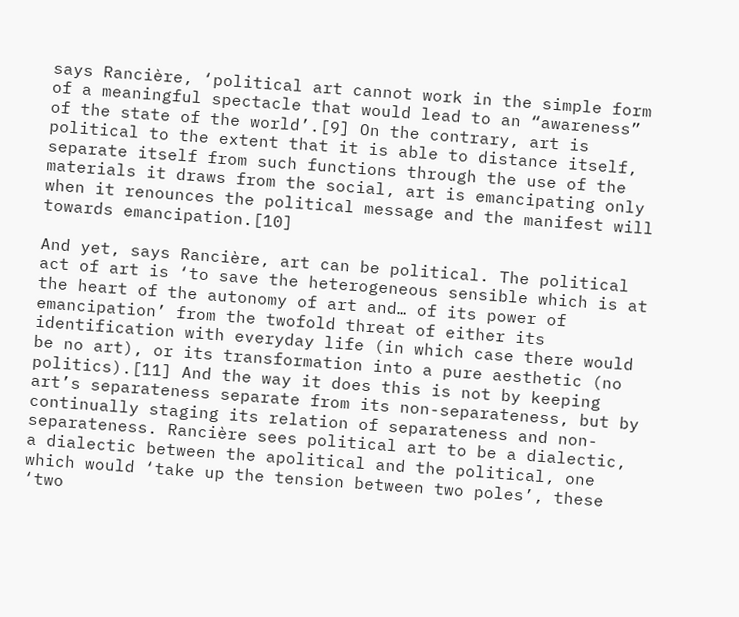says Rancière, ‘political art cannot work in the simple form of a meaningful spectacle that would lead to an “awareness” of the state of the world’.[9] On the contrary, art is political to the extent that it is able to distance itself, separate itself from such functions through the use of the materials it draws from the social, art is emancipating only when it renounces the political message and the manifest will towards emancipation.[10]

And yet, says Rancière, art can be political. The political act of art is ‘to save the heterogeneous sensible which is at the heart of the autonomy of art and… of its power of emancipation’ from the twofold threat of either its identification with everyday life (in which case there would be no art), or its transformation into a pure aesthetic (no politics).[11] And the way it does this is not by keeping art’s separateness separate from its non-separateness, but by continually staging its relation of separateness and non-separateness. Rancière sees political art to be a dialectic, a dialectic between the apolitical and the political, one which would ‘take up the tension between two poles’, these ‘two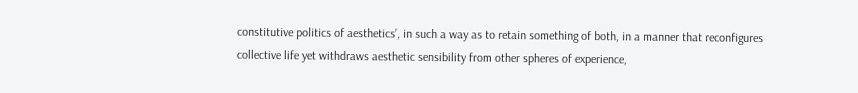constitutive politics of aesthetics’, in such a way as to retain something of both, in a manner that reconfigures collective life yet withdraws aesthetic sensibility from other spheres of experience,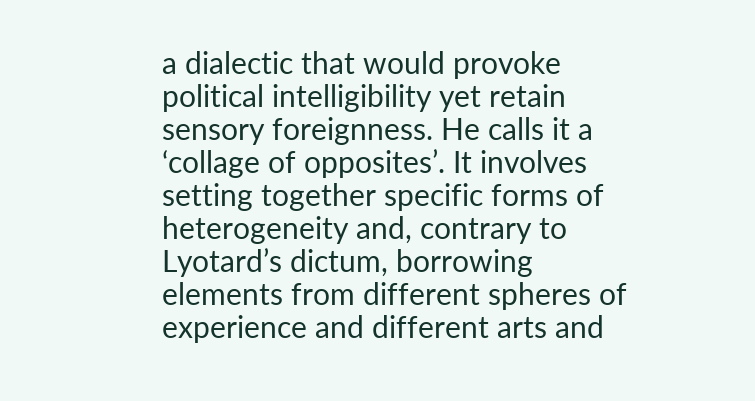a dialectic that would provoke political intelligibility yet retain sensory foreignness. He calls it a ‘collage of opposites’. It involves setting together specific forms of heterogeneity and, contrary to Lyotard’s dictum, borrowing elements from different spheres of experience and different arts and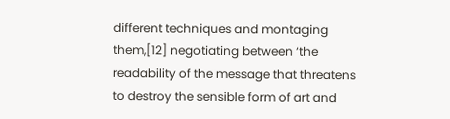different techniques and montaging them,[12] negotiating between ‘the readability of the message that threatens to destroy the sensible form of art and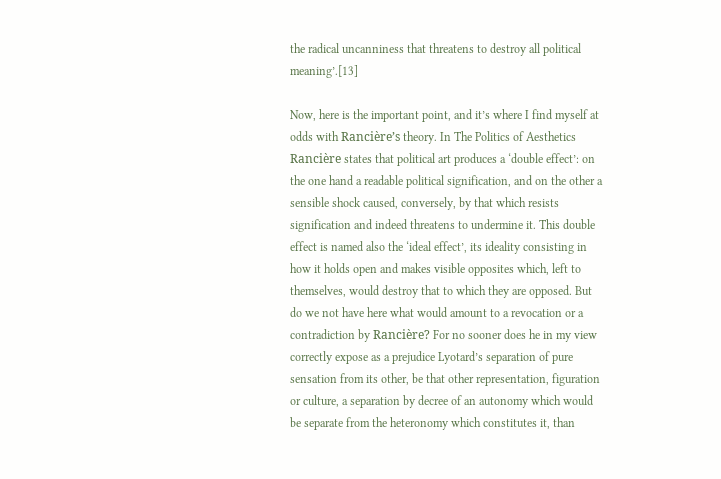the radical uncanniness that threatens to destroy all political meaning’.[13]

Now, here is the important point, and it’s where I find myself at odds with Rancière’s theory. In The Politics of Aesthetics Rancière states that political art produces a ‘double effect’: on the one hand a readable political signification, and on the other a sensible shock caused, conversely, by that which resists signification and indeed threatens to undermine it. This double effect is named also the ‘ideal effect’, its ideality consisting in how it holds open and makes visible opposites which, left to themselves, would destroy that to which they are opposed. But do we not have here what would amount to a revocation or a contradiction by Rancière? For no sooner does he in my view correctly expose as a prejudice Lyotard’s separation of pure sensation from its other, be that other representation, figuration or culture, a separation by decree of an autonomy which would be separate from the heteronomy which constitutes it, than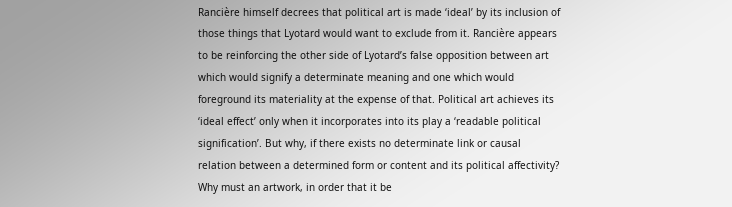Rancière himself decrees that political art is made ‘ideal’ by its inclusion of those things that Lyotard would want to exclude from it. Rancière appears to be reinforcing the other side of Lyotard’s false opposition between art which would signify a determinate meaning and one which would foreground its materiality at the expense of that. Political art achieves its ‘ideal effect’ only when it incorporates into its play a ‘readable political signification’. But why, if there exists no determinate link or causal relation between a determined form or content and its political affectivity? Why must an artwork, in order that it be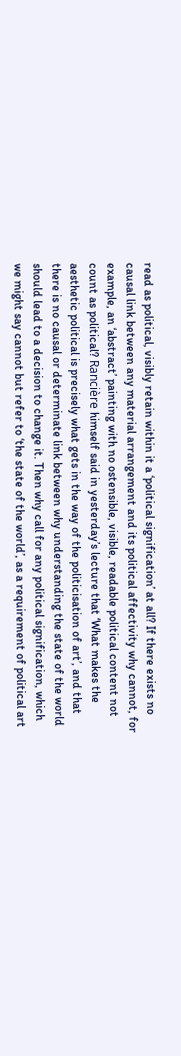read as political, visibly retain within it a ‘political signification’ at all? If there exists no causal link between any material arrangement and its political affectivity why cannot, for example, an ‘abstract’ painting with no ostensible, visible, readable political content not count as political? Rancière himself said in yesterday’s lecture that ‘What makes the aesthetic political is precisely what gets in the way of the politicisation of art’, and that there is no causal or determinate link between why understanding the state of the world should lead to a decision to change it. Then why call for any political signification, which we might say cannot but refer to ‘the state of the world’, as a requirement of political art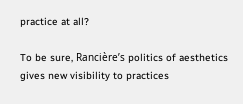practice at all?

To be sure, Rancière’s politics of aesthetics gives new visibility to practices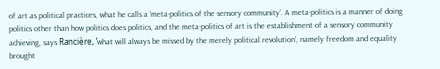of art as political practices, what he calls a ‘meta-politics of the sensory community’. A meta-politics is a manner of doing politics other than how politics does politics, and the meta-politics of art is the establishment of a sensory community achieving, says Rancière, ‘what will always be missed by the merely political revolution’, namely freedom and equality brought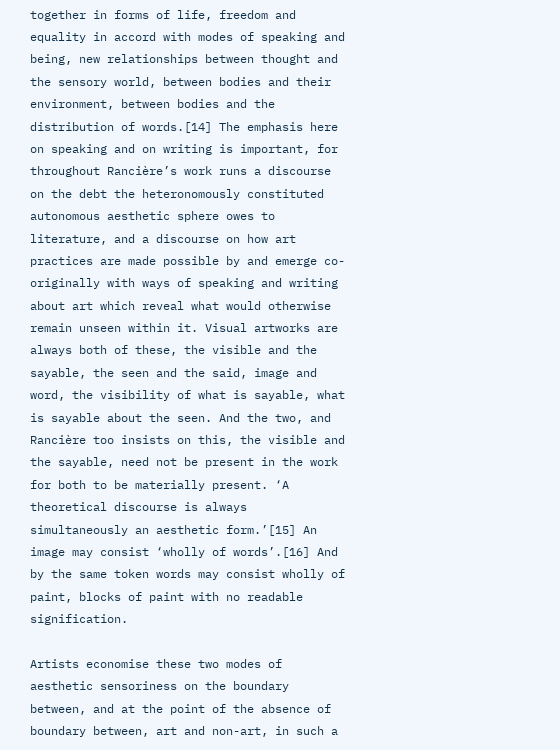together in forms of life, freedom and equality in accord with modes of speaking and being, new relationships between thought and the sensory world, between bodies and their environment, between bodies and the distribution of words.[14] The emphasis here on speaking and on writing is important, for throughout Rancière’s work runs a discourse on the debt the heteronomously constituted autonomous aesthetic sphere owes to literature, and a discourse on how art practices are made possible by and emerge co-originally with ways of speaking and writing about art which reveal what would otherwise remain unseen within it. Visual artworks are always both of these, the visible and the sayable, the seen and the said, image and word, the visibility of what is sayable, what is sayable about the seen. And the two, and Rancière too insists on this, the visible and the sayable, need not be present in the work for both to be materially present. ‘A theoretical discourse is always simultaneously an aesthetic form.’[15] An image may consist ‘wholly of words’.[16] And by the same token words may consist wholly of paint, blocks of paint with no readable signification.

Artists economise these two modes of aesthetic sensoriness on the boundary between, and at the point of the absence of boundary between, art and non-art, in such a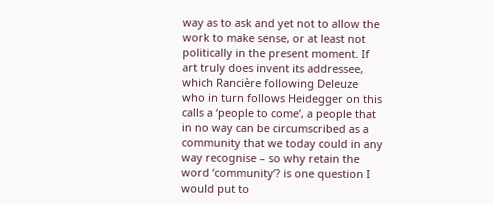way as to ask and yet not to allow the work to make sense, or at least not politically in the present moment. If art truly does invent its addressee, which Rancière following Deleuze who in turn follows Heidegger on this calls a ‘people to come’, a people that in no way can be circumscribed as a community that we today could in any way recognise – so why retain the word ‘community’? is one question I would put to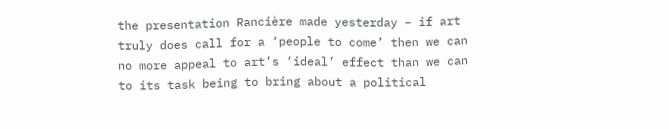the presentation Rancière made yesterday – if art truly does call for a ‘people to come’ then we can no more appeal to art’s ‘ideal’ effect than we can to its task being to bring about a political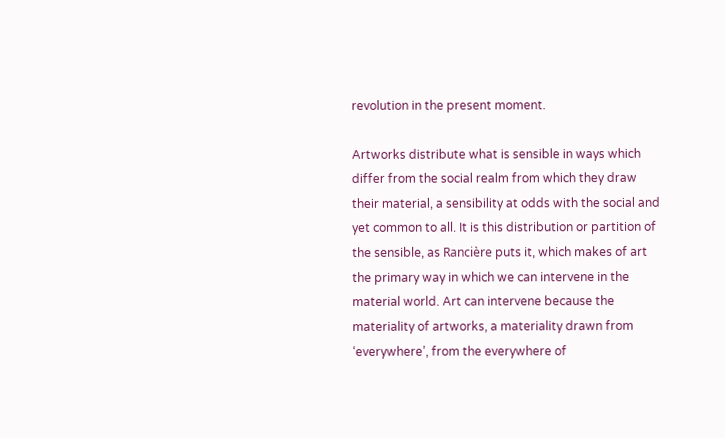revolution in the present moment.

Artworks distribute what is sensible in ways which differ from the social realm from which they draw their material, a sensibility at odds with the social and yet common to all. It is this distribution or partition of the sensible, as Rancière puts it, which makes of art the primary way in which we can intervene in the material world. Art can intervene because the materiality of artworks, a materiality drawn from ‘everywhere’, from the everywhere of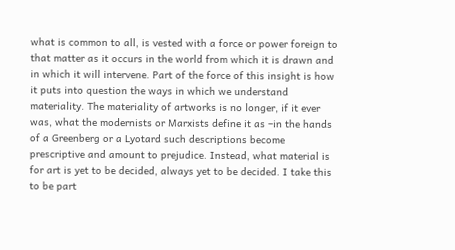what is common to all, is vested with a force or power foreign to that matter as it occurs in the world from which it is drawn and in which it will intervene. Part of the force of this insight is how it puts into question the ways in which we understand materiality. The materiality of artworks is no longer, if it ever was, what the modernists or Marxists define it as –in the hands of a Greenberg or a Lyotard such descriptions become prescriptive and amount to prejudice. Instead, what material is for art is yet to be decided, always yet to be decided. I take this to be part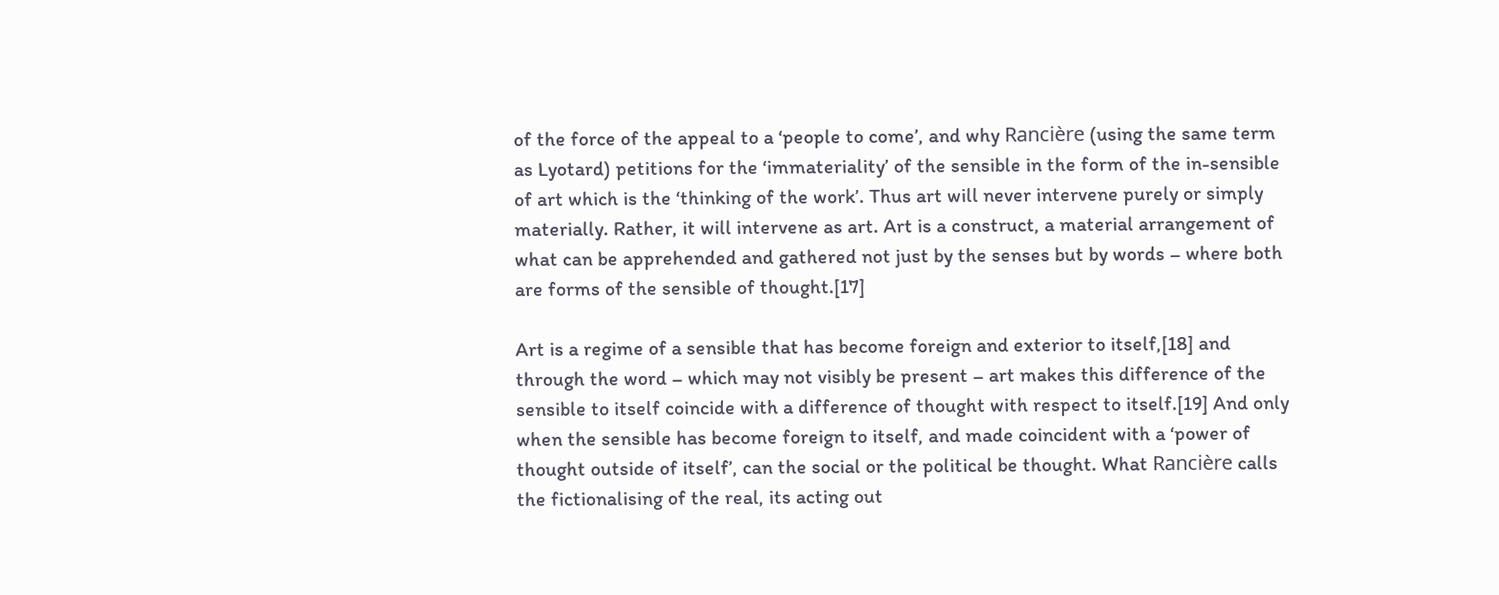of the force of the appeal to a ‘people to come’, and why Rancière (using the same term as Lyotard) petitions for the ‘immateriality’ of the sensible in the form of the in-sensible of art which is the ‘thinking of the work’. Thus art will never intervene purely or simply materially. Rather, it will intervene as art. Art is a construct, a material arrangement of what can be apprehended and gathered not just by the senses but by words – where both are forms of the sensible of thought.[17]

Art is a regime of a sensible that has become foreign and exterior to itself,[18] and through the word – which may not visibly be present – art makes this difference of the sensible to itself coincide with a difference of thought with respect to itself.[19] And only when the sensible has become foreign to itself, and made coincident with a ‘power of thought outside of itself’, can the social or the political be thought. What Rancière calls the fictionalising of the real, its acting out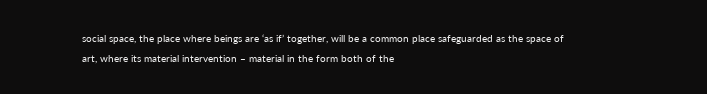social space, the place where beings are ‘as if’ together, will be a common place safeguarded as the space of art, where its material intervention – material in the form both of the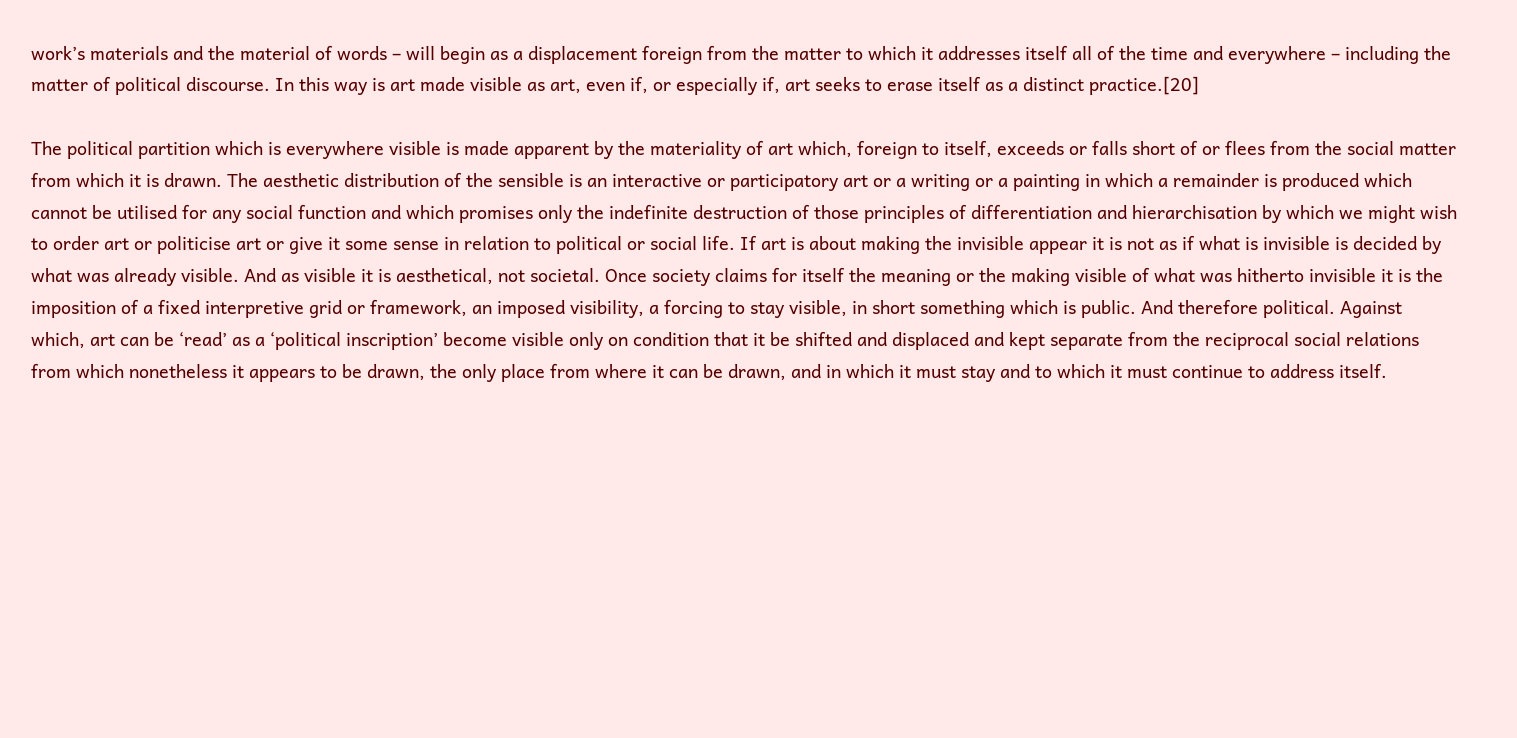work’s materials and the material of words – will begin as a displacement foreign from the matter to which it addresses itself all of the time and everywhere – including the matter of political discourse. In this way is art made visible as art, even if, or especially if, art seeks to erase itself as a distinct practice.[20]

The political partition which is everywhere visible is made apparent by the materiality of art which, foreign to itself, exceeds or falls short of or flees from the social matter from which it is drawn. The aesthetic distribution of the sensible is an interactive or participatory art or a writing or a painting in which a remainder is produced which cannot be utilised for any social function and which promises only the indefinite destruction of those principles of differentiation and hierarchisation by which we might wish to order art or politicise art or give it some sense in relation to political or social life. If art is about making the invisible appear it is not as if what is invisible is decided by what was already visible. And as visible it is aesthetical, not societal. Once society claims for itself the meaning or the making visible of what was hitherto invisible it is the imposition of a fixed interpretive grid or framework, an imposed visibility, a forcing to stay visible, in short something which is public. And therefore political. Against which, art can be ‘read’ as a ‘political inscription’ become visible only on condition that it be shifted and displaced and kept separate from the reciprocal social relations from which nonetheless it appears to be drawn, the only place from where it can be drawn, and in which it must stay and to which it must continue to address itself.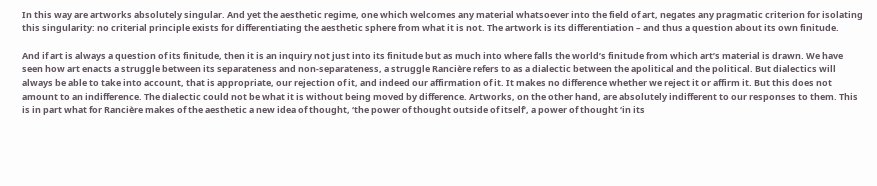In this way are artworks absolutely singular. And yet the aesthetic regime, one which welcomes any material whatsoever into the field of art, negates any pragmatic criterion for isolating this singularity: no criterial principle exists for differentiating the aesthetic sphere from what it is not. The artwork is its differentiation – and thus a question about its own finitude.

And if art is always a question of its finitude, then it is an inquiry not just into its finitude but as much into where falls the world’s finitude from which art’s material is drawn. We have seen how art enacts a struggle between its separateness and non-separateness, a struggle Rancière refers to as a dialectic between the apolitical and the political. But dialectics will always be able to take into account, that is appropriate, our rejection of it, and indeed our affirmation of it. It makes no difference whether we reject it or affirm it. But this does not amount to an indifference. The dialectic could not be what it is without being moved by difference. Artworks, on the other hand, are absolutely indifferent to our responses to them. This is in part what for Rancière makes of the aesthetic a new idea of thought, ‘the power of thought outside of itself’, a power of thought ‘in its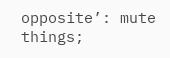opposite’: mute things;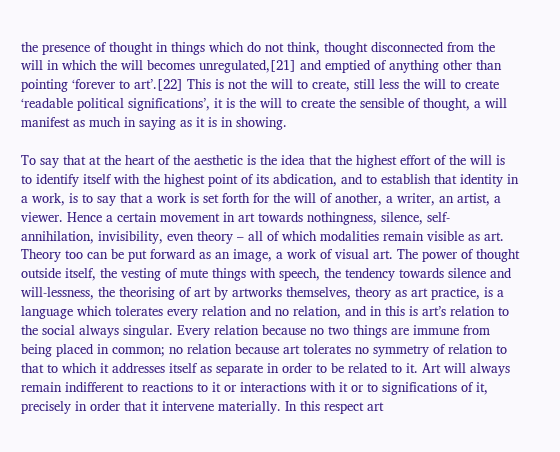the presence of thought in things which do not think, thought disconnected from the will in which the will becomes unregulated,[21] and emptied of anything other than pointing ‘forever to art’.[22] This is not the will to create, still less the will to create ‘readable political significations’, it is the will to create the sensible of thought, a will manifest as much in saying as it is in showing.

To say that at the heart of the aesthetic is the idea that the highest effort of the will is to identify itself with the highest point of its abdication, and to establish that identity in a work, is to say that a work is set forth for the will of another, a writer, an artist, a viewer. Hence a certain movement in art towards nothingness, silence, self-annihilation, invisibility, even theory – all of which modalities remain visible as art. Theory too can be put forward as an image, a work of visual art. The power of thought outside itself, the vesting of mute things with speech, the tendency towards silence and will-lessness, the theorising of art by artworks themselves, theory as art practice, is a language which tolerates every relation and no relation, and in this is art’s relation to the social always singular. Every relation because no two things are immune from being placed in common; no relation because art tolerates no symmetry of relation to that to which it addresses itself as separate in order to be related to it. Art will always remain indifferent to reactions to it or interactions with it or to significations of it, precisely in order that it intervene materially. In this respect art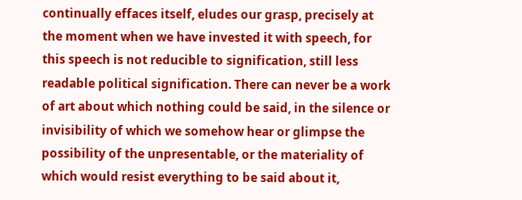continually effaces itself, eludes our grasp, precisely at the moment when we have invested it with speech, for this speech is not reducible to signification, still less readable political signification. There can never be a work of art about which nothing could be said, in the silence or invisibility of which we somehow hear or glimpse the possibility of the unpresentable, or the materiality of which would resist everything to be said about it,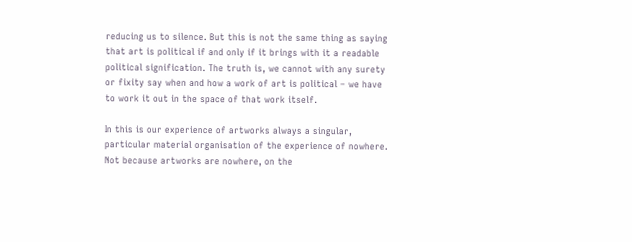reducing us to silence. But this is not the same thing as saying that art is political if and only if it brings with it a readable political signification. The truth is, we cannot with any surety or fixity say when and how a work of art is political – we have to work it out in the space of that work itself.

In this is our experience of artworks always a singular, particular material organisation of the experience of nowhere. Not because artworks are nowhere, on the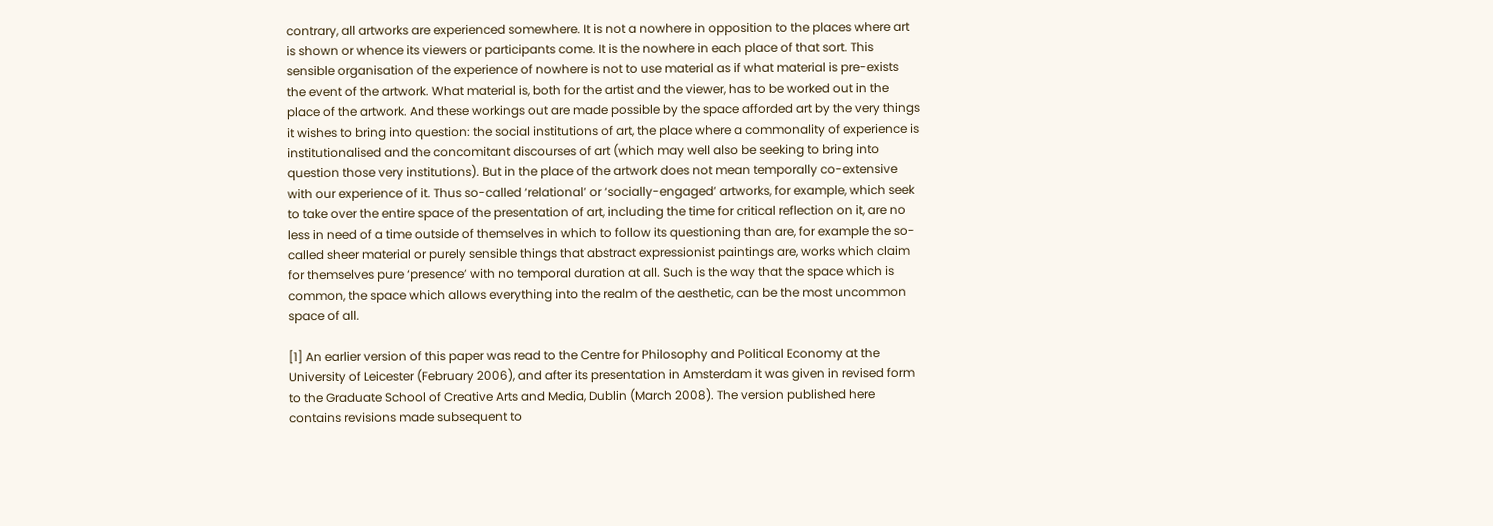contrary, all artworks are experienced somewhere. It is not a nowhere in opposition to the places where art is shown or whence its viewers or participants come. It is the nowhere in each place of that sort. This sensible organisation of the experience of nowhere is not to use material as if what material is pre-exists the event of the artwork. What material is, both for the artist and the viewer, has to be worked out in the place of the artwork. And these workings out are made possible by the space afforded art by the very things it wishes to bring into question: the social institutions of art, the place where a commonality of experience is institutionalised and the concomitant discourses of art (which may well also be seeking to bring into question those very institutions). But in the place of the artwork does not mean temporally co-extensive with our experience of it. Thus so-called ‘relational’ or ‘socially-engaged’ artworks, for example, which seek to take over the entire space of the presentation of art, including the time for critical reflection on it, are no less in need of a time outside of themselves in which to follow its questioning than are, for example the so-called sheer material or purely sensible things that abstract expressionist paintings are, works which claim for themselves pure ‘presence’ with no temporal duration at all. Such is the way that the space which is common, the space which allows everything into the realm of the aesthetic, can be the most uncommon space of all.

[1] An earlier version of this paper was read to the Centre for Philosophy and Political Economy at the University of Leicester (February 2006), and after its presentation in Amsterdam it was given in revised form to the Graduate School of Creative Arts and Media, Dublin (March 2008). The version published here contains revisions made subsequent to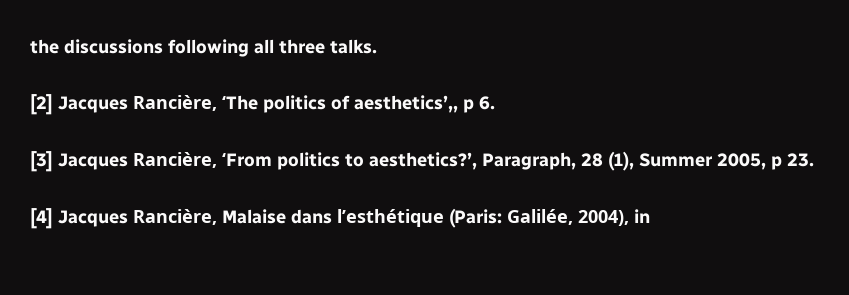the discussions following all three talks.

[2] Jacques Rancière, ‘The politics of aesthetics’,, p 6.

[3] Jacques Rancière, ‘From politics to aesthetics?’, Paragraph, 28 (1), Summer 2005, p 23.

[4] Jacques Rancière, Malaise dans l’esthétique (Paris: Galilée, 2004), in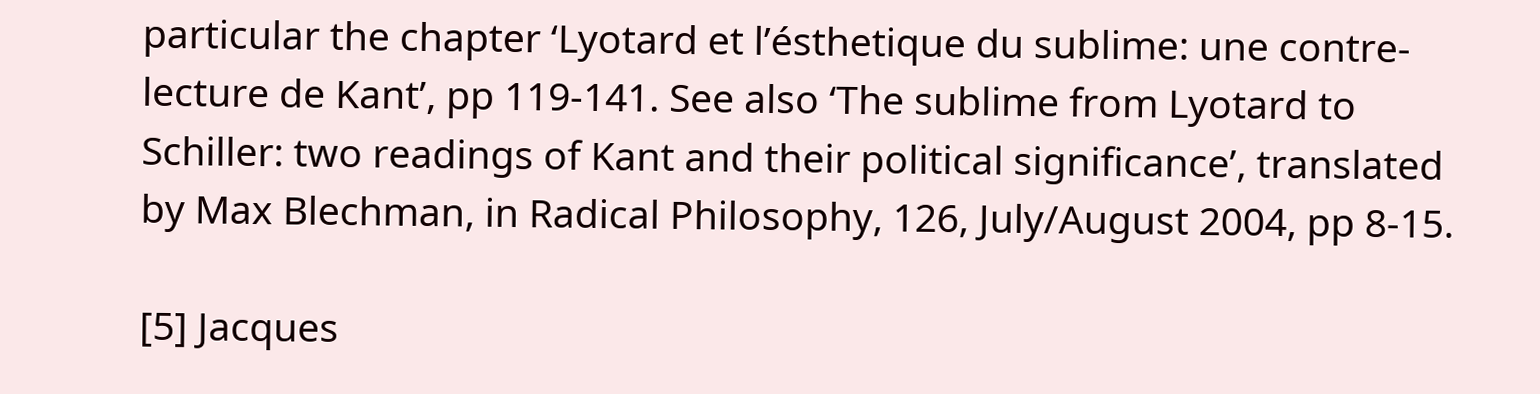particular the chapter ‘Lyotard et l’ésthetique du sublime: une contre-lecture de Kant’, pp 119-141. See also ‘The sublime from Lyotard to Schiller: two readings of Kant and their political significance’, translated by Max Blechman, in Radical Philosophy, 126, July/August 2004, pp 8-15.

[5] Jacques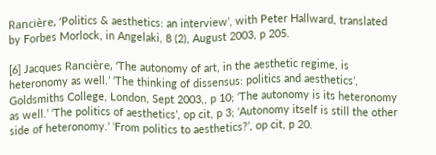Rancière, ‘Politics & aesthetics: an interview’, with Peter Hallward, translated by Forbes Morlock, in Angelaki, 8 (2), August 2003, p 205.

[6] Jacques Rancière, ‘The autonomy of art, in the aesthetic regime, is heteronomy as well.’ ‘The thinking of dissensus: politics and aesthetics’, Goldsmiths College, London, Sept 2003,, p 10; ‘The autonomy is its heteronomy as well.’ ‘The politics of aesthetics’, op cit, p 3; ‘Autonomy itself is still the other side of heteronomy.’ ‘From politics to aesthetics?’, op cit, p 20.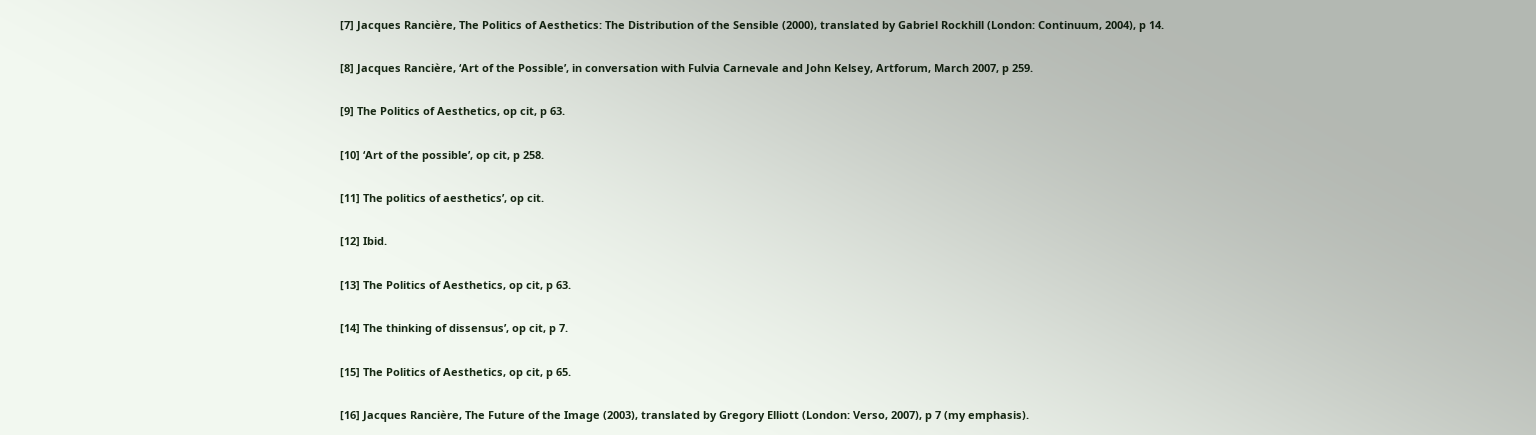[7] Jacques Rancière, The Politics of Aesthetics: The Distribution of the Sensible (2000), translated by Gabriel Rockhill (London: Continuum, 2004), p 14.

[8] Jacques Rancière, ‘Art of the Possible’, in conversation with Fulvia Carnevale and John Kelsey, Artforum, March 2007, p 259.

[9] The Politics of Aesthetics, op cit, p 63.

[10] ‘Art of the possible’, op cit, p 258.

[11] The politics of aesthetics’, op cit.

[12] Ibid.

[13] The Politics of Aesthetics, op cit, p 63.

[14] The thinking of dissensus’, op cit, p 7.

[15] The Politics of Aesthetics, op cit, p 65.

[16] Jacques Rancière, The Future of the Image (2003), translated by Gregory Elliott (London: Verso, 2007), p 7 (my emphasis).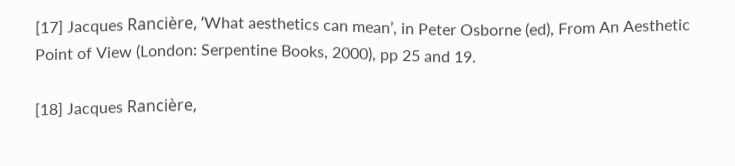[17] Jacques Rancière, ‘What aesthetics can mean’, in Peter Osborne (ed), From An Aesthetic Point of View (London: Serpentine Books, 2000), pp 25 and 19.

[18] Jacques Rancière,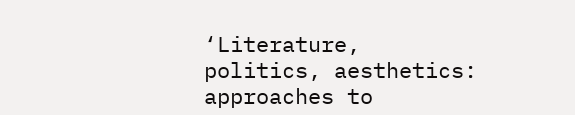‘Literature, politics, aesthetics: approaches to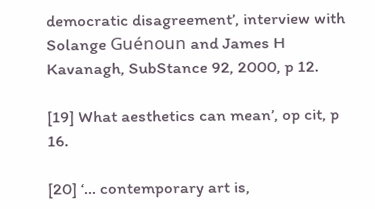democratic disagreement’, interview with Solange Guénoun and James H Kavanagh, SubStance 92, 2000, p 12.

[19] What aesthetics can mean’, op cit, p 16.

[20] ‘… contemporary art is,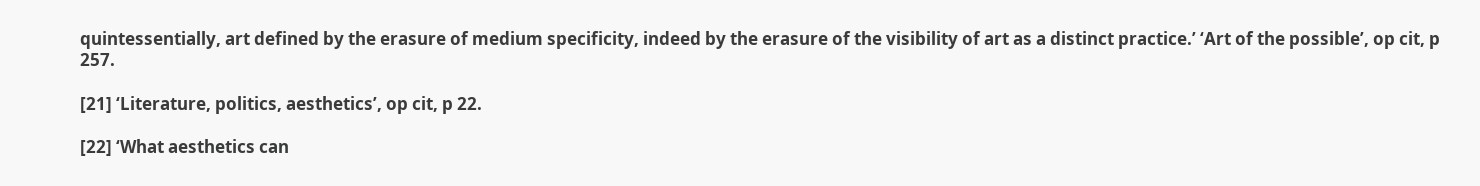quintessentially, art defined by the erasure of medium specificity, indeed by the erasure of the visibility of art as a distinct practice.’ ‘Art of the possible’, op cit, p 257.

[21] ‘Literature, politics, aesthetics’, op cit, p 22.

[22] ‘What aesthetics can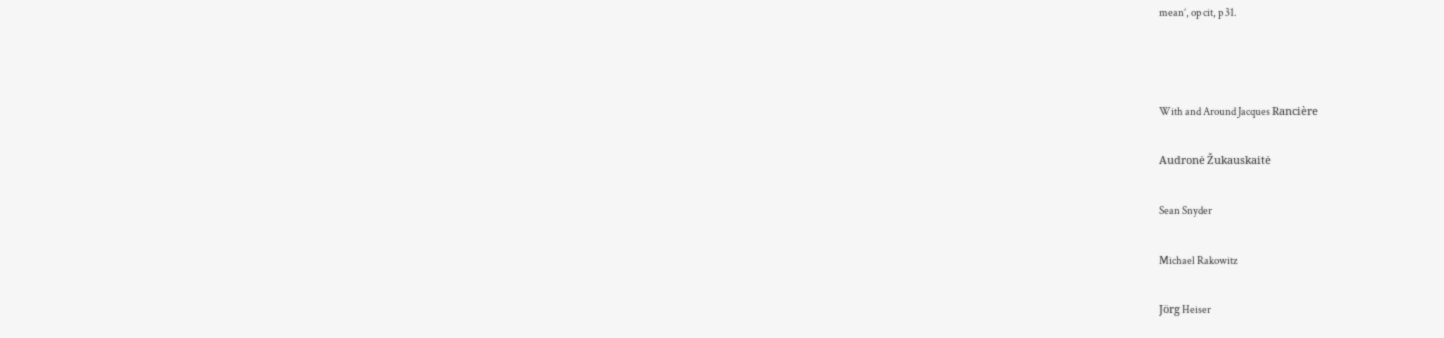mean’, op cit, p 31.



With and Around Jacques Rancière

Audronė Žukauskaitė

Sean Snyder

Michael Rakowitz

Jörg Heiser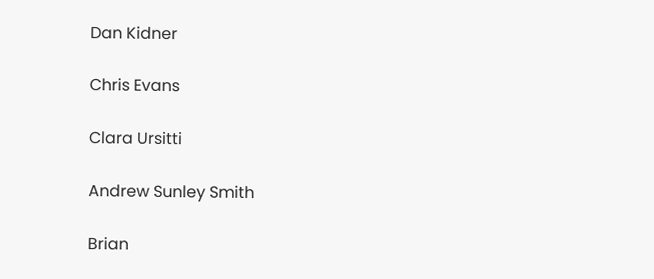Dan Kidner

Chris Evans

Clara Ursitti

Andrew Sunley Smith

Brian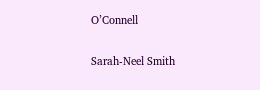O’Connell

Sarah-Neel Smith